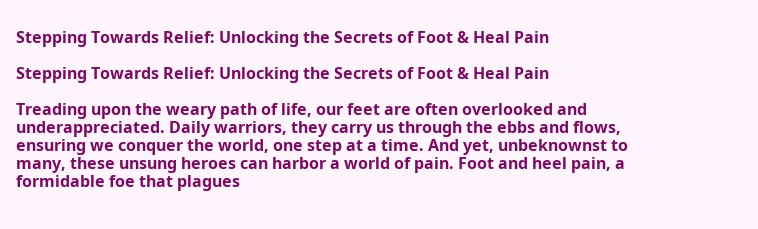Stepping Towards Relief: Unlocking the Secrets of Foot & Heal Pain

Stepping Towards Relief: Unlocking the Secrets of Foot & Heal Pain

Treading upon the weary path of life, our feet are often overlooked and underappreciated. Daily warriors, they carry us through the ebbs and flows, ensuring we conquer the world, one step at a time. And yet, unbeknownst to many, these unsung heroes can harbor a world of pain. Foot and heel pain, a formidable foe that plagues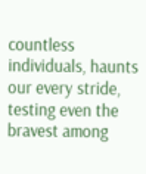countless individuals, haunts our every stride, testing even the bravest among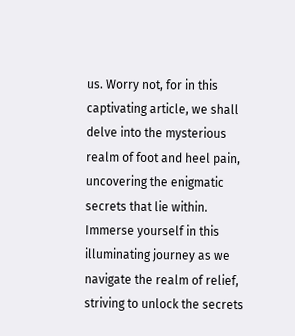us. Worry not, for in this captivating article, we shall delve into the mysterious realm of foot and heel pain, uncovering the enigmatic secrets that lie within. Immerse yourself in this illuminating journey as we navigate the realm of relief, striving to unlock the secrets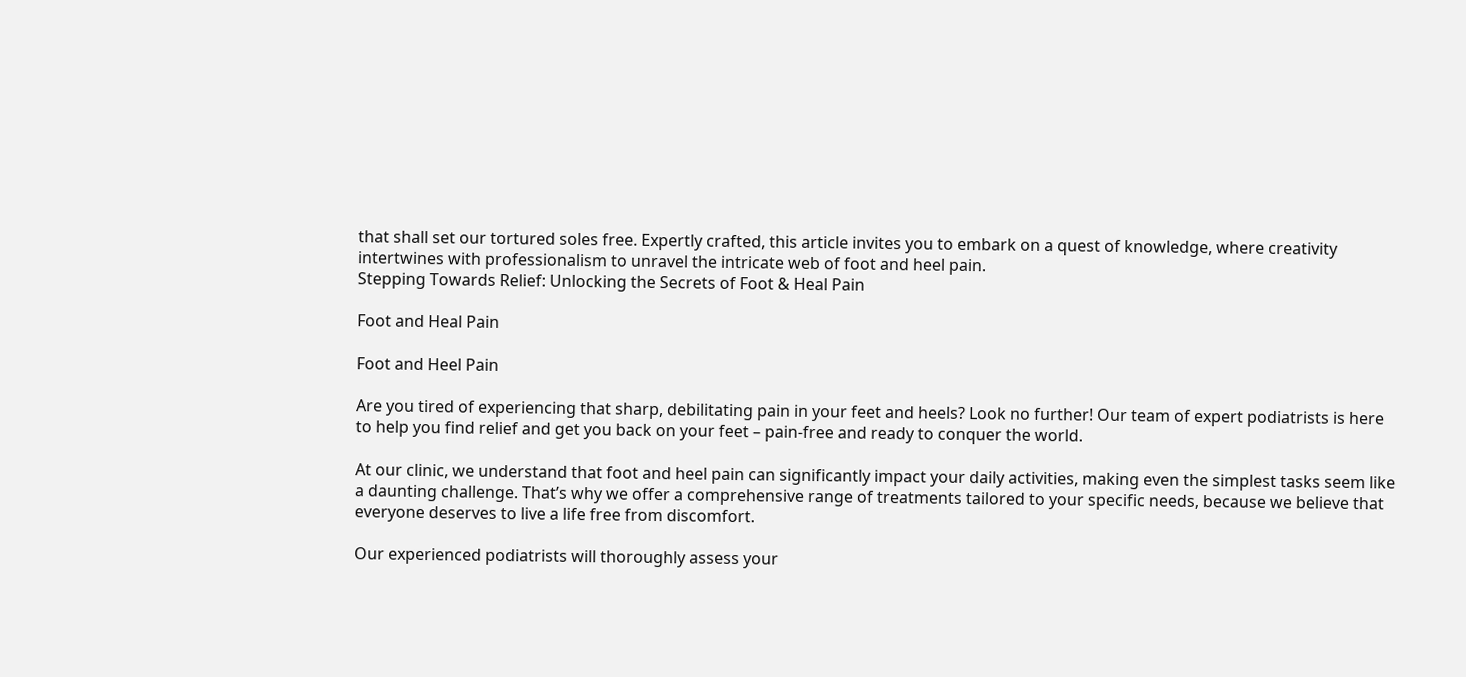that shall set our tortured soles free. Expertly crafted, this article invites you to embark on a quest of knowledge, where creativity intertwines with professionalism to unravel the intricate web of foot and heel pain.
Stepping Towards Relief: Unlocking the Secrets of Foot & Heal Pain

Foot and Heal Pain

Foot and Heel Pain

Are you tired of experiencing that sharp, debilitating pain in your feet and heels? Look no further! Our team of expert podiatrists is here to help you find relief and get you back on your feet – pain-free and ready to conquer the world.

At our clinic, we understand that foot and heel pain can significantly impact your daily activities, making even the simplest tasks seem like a daunting challenge. That’s why we offer a comprehensive range of treatments tailored to your specific needs, because we believe that everyone deserves to live a life free from discomfort.

Our experienced podiatrists will thoroughly assess your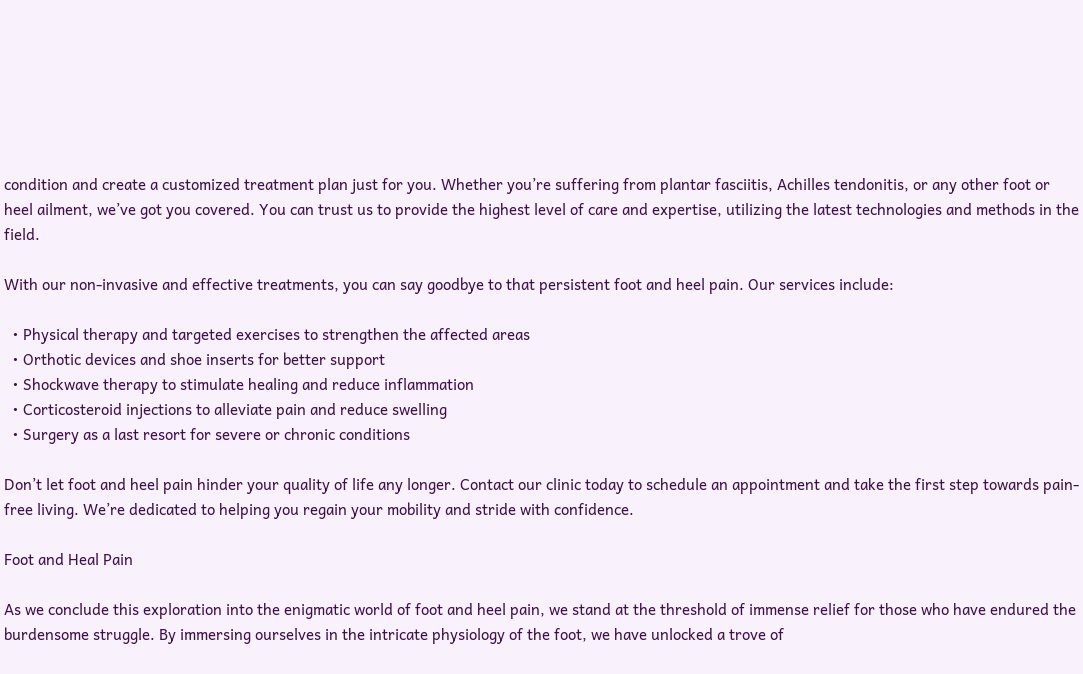condition and create a customized treatment plan just for you. Whether you’re suffering from plantar fasciitis, Achilles tendonitis, or any other foot or heel ailment, we’ve got you covered. You can trust us to provide the highest level of care and expertise, utilizing the latest technologies and methods in the field.

With our non-invasive and effective treatments, you can say goodbye to that persistent foot and heel pain. Our services include:

  • Physical therapy and targeted exercises to strengthen the affected areas
  • Orthotic devices and shoe inserts for better support
  • Shockwave therapy to stimulate healing and reduce inflammation
  • Corticosteroid injections to alleviate pain and reduce swelling
  • Surgery as a last resort for severe or chronic conditions

Don’t let foot and heel pain hinder your quality of life any longer. Contact our clinic today to schedule an appointment and take the first step towards pain-free living. We’re dedicated to helping you regain your mobility and stride with confidence.

Foot and Heal Pain

As we conclude this exploration into the enigmatic world of foot and heel pain, we stand at the threshold of immense relief for those who have endured the burdensome struggle. By immersing ourselves in the intricate physiology of the foot, we have unlocked a trove of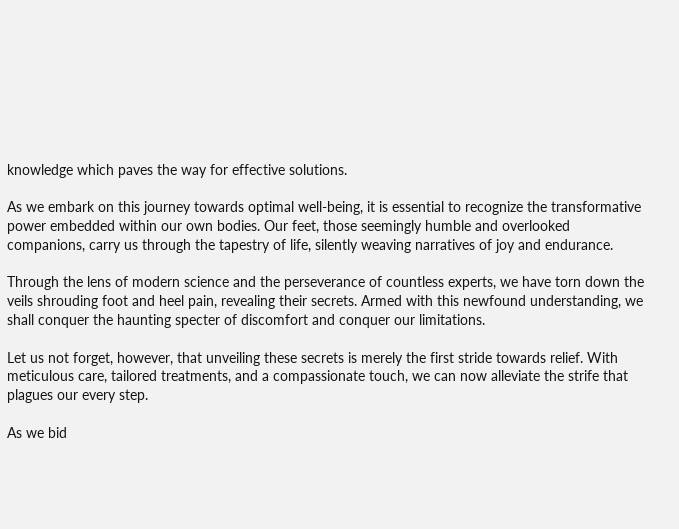knowledge which paves the way for effective solutions.

As we embark on this journey towards optimal well-being, it is essential to recognize the transformative power embedded within our own bodies. Our feet, those seemingly humble and overlooked companions, carry us through the tapestry of life, silently weaving narratives of joy and endurance.

Through the lens of modern science and the perseverance of countless experts, we have torn down the veils shrouding foot and heel pain, revealing their secrets. Armed with this newfound understanding, we shall conquer the haunting specter of discomfort and conquer our limitations.

Let us not forget, however, that unveiling these secrets is merely the first stride towards relief. With meticulous care, tailored treatments, and a compassionate touch, we can now alleviate the strife that plagues our every step.

As we bid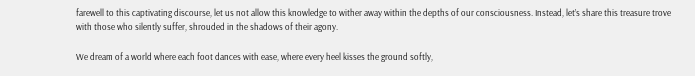farewell to this captivating discourse, let us not allow this knowledge to wither away within the depths of our consciousness. Instead, let’s share this treasure trove with those who silently suffer, shrouded in the shadows of their agony.

We dream of a world where each foot dances with ease, where every heel kisses the ground softly,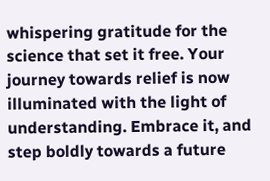whispering gratitude for the science that set it free. Your journey towards relief is now illuminated with the light of understanding. Embrace it, and step boldly towards a future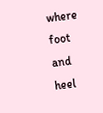where foot and heel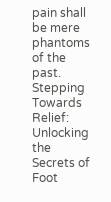pain shall be mere phantoms of the past.
Stepping Towards Relief: Unlocking the Secrets of Foot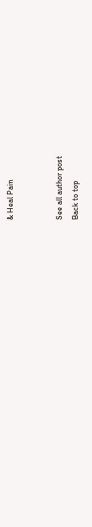& Heal Pain


See all author post
Back to top